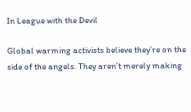In League with the Devil

Global warming activists believe they’re on the side of the angels. They aren’t merely making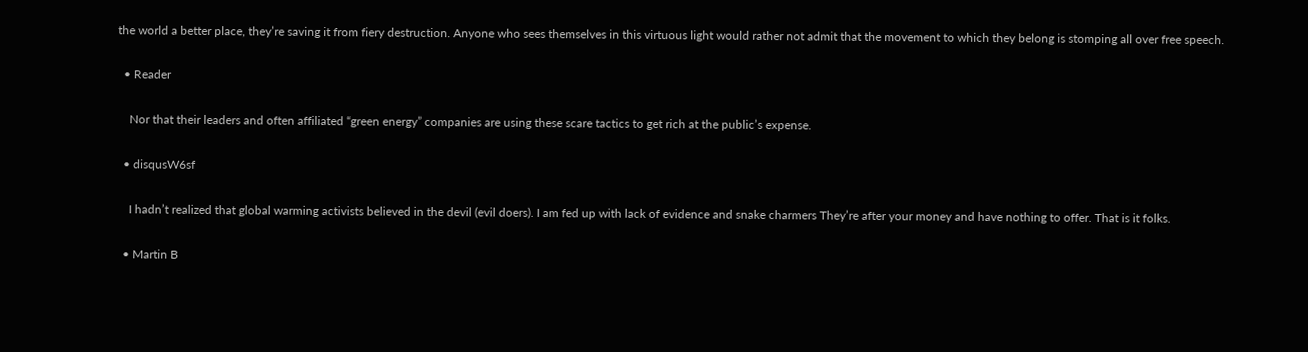the world a better place, they’re saving it from fiery destruction. Anyone who sees themselves in this virtuous light would rather not admit that the movement to which they belong is stomping all over free speech.

  • Reader

    Nor that their leaders and often affiliated “green energy” companies are using these scare tactics to get rich at the public’s expense.

  • disqusW6sf

    I hadn’t realized that global warming activists believed in the devil (evil doers). I am fed up with lack of evidence and snake charmers They’re after your money and have nothing to offer. That is it folks.

  • Martin B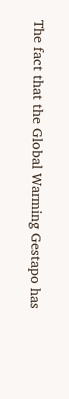The fact that the Global Warming Gestapo has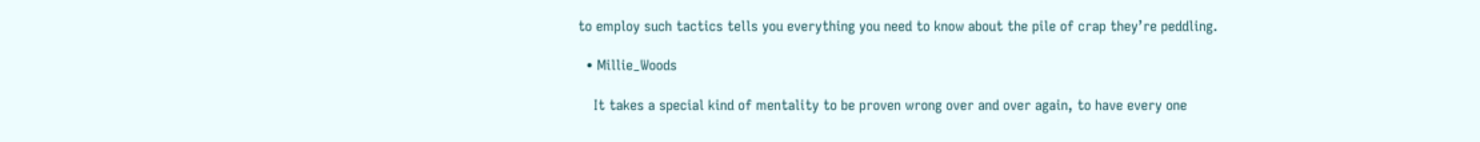to employ such tactics tells you everything you need to know about the pile of crap they’re peddling.

  • Millie_Woods

    It takes a special kind of mentality to be proven wrong over and over again, to have every one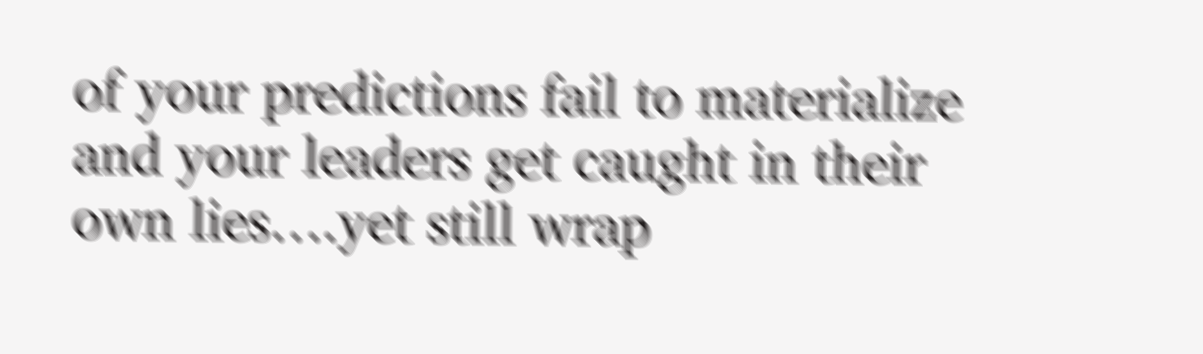of your predictions fail to materialize and your leaders get caught in their own lies….yet still wrap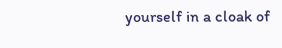yourself in a cloak of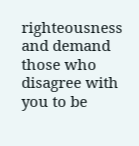righteousness and demand those who disagree with you to be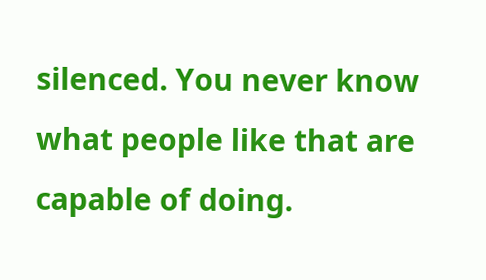silenced. You never know what people like that are capable of doing.